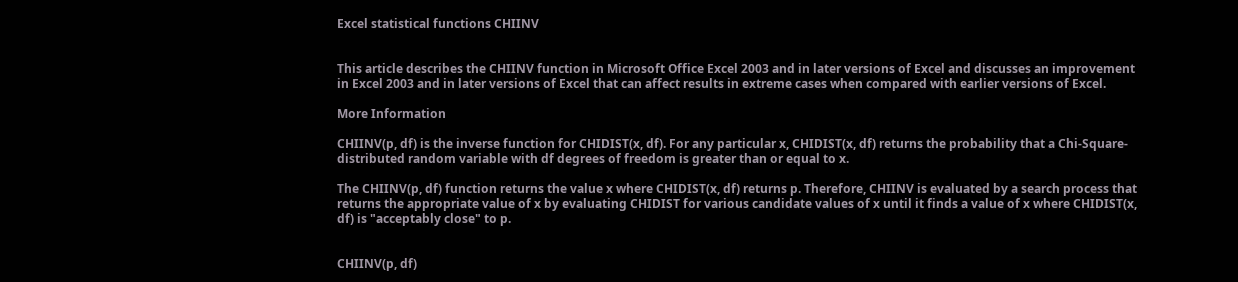Excel statistical functions CHIINV


This article describes the CHIINV function in Microsoft Office Excel 2003 and in later versions of Excel and discusses an improvement in Excel 2003 and in later versions of Excel that can affect results in extreme cases when compared with earlier versions of Excel.

More Information

CHIINV(p, df) is the inverse function for CHIDIST(x, df). For any particular x, CHIDIST(x, df) returns the probability that a Chi-Square-distributed random variable with df degrees of freedom is greater than or equal to x.

The CHIINV(p, df) function returns the value x where CHIDIST(x, df) returns p. Therefore, CHIINV is evaluated by a search process that returns the appropriate value of x by evaluating CHIDIST for various candidate values of x until it finds a value of x where CHIDIST(x, df) is "acceptably close" to p.


CHIINV(p, df)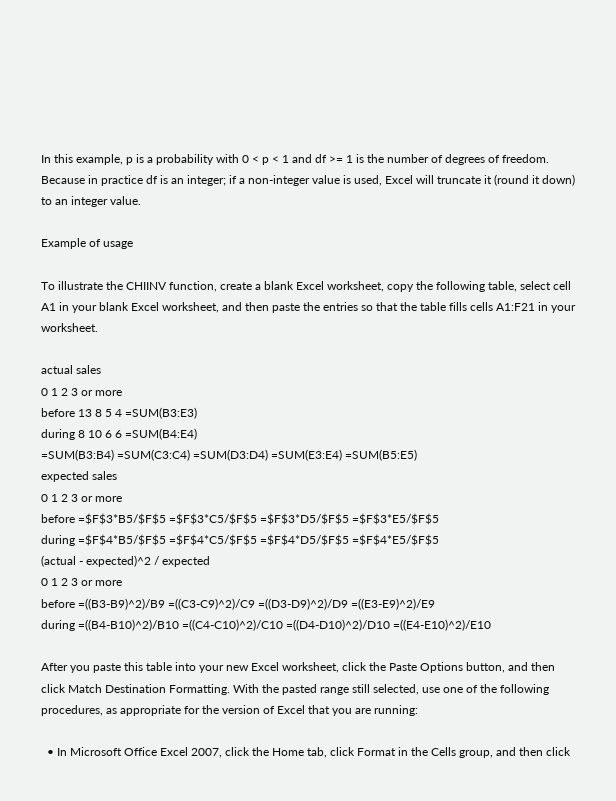In this example, p is a probability with 0 < p < 1 and df >= 1 is the number of degrees of freedom. Because in practice df is an integer; if a non-integer value is used, Excel will truncate it (round it down) to an integer value.

Example of usage

To illustrate the CHIINV function, create a blank Excel worksheet, copy the following table, select cell A1 in your blank Excel worksheet, and then paste the entries so that the table fills cells A1:F21 in your worksheet.

actual sales
0 1 2 3 or more
before 13 8 5 4 =SUM(B3:E3)
during 8 10 6 6 =SUM(B4:E4)
=SUM(B3:B4) =SUM(C3:C4) =SUM(D3:D4) =SUM(E3:E4) =SUM(B5:E5)
expected sales
0 1 2 3 or more
before =$F$3*B5/$F$5 =$F$3*C5/$F$5 =$F$3*D5/$F$5 =$F$3*E5/$F$5
during =$F$4*B5/$F$5 =$F$4*C5/$F$5 =$F$4*D5/$F$5 =$F$4*E5/$F$5
(actual - expected)^2 / expected
0 1 2 3 or more
before =((B3-B9)^2)/B9 =((C3-C9)^2)/C9 =((D3-D9)^2)/D9 =((E3-E9)^2)/E9
during =((B4-B10)^2)/B10 =((C4-C10)^2)/C10 =((D4-D10)^2)/D10 =((E4-E10)^2)/E10

After you paste this table into your new Excel worksheet, click the Paste Options button, and then click Match Destination Formatting. With the pasted range still selected, use one of the following procedures, as appropriate for the version of Excel that you are running:

  • In Microsoft Office Excel 2007, click the Home tab, click Format in the Cells group, and then click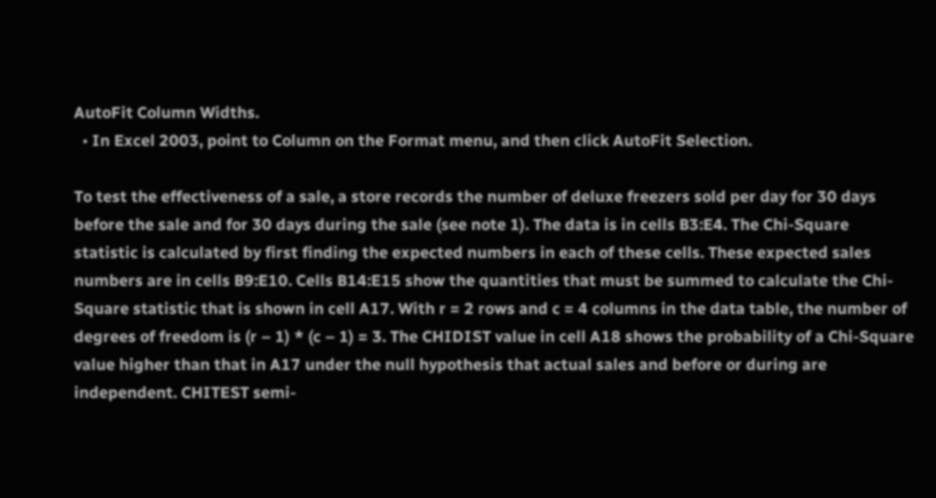AutoFit Column Widths.
  • In Excel 2003, point to Column on the Format menu, and then click AutoFit Selection.

To test the effectiveness of a sale, a store records the number of deluxe freezers sold per day for 30 days before the sale and for 30 days during the sale (see note 1). The data is in cells B3:E4. The Chi-Square statistic is calculated by first finding the expected numbers in each of these cells. These expected sales numbers are in cells B9:E10. Cells B14:E15 show the quantities that must be summed to calculate the Chi-Square statistic that is shown in cell A17. With r = 2 rows and c = 4 columns in the data table, the number of degrees of freedom is (r – 1) * (c – 1) = 3. The CHIDIST value in cell A18 shows the probability of a Chi-Square value higher than that in A17 under the null hypothesis that actual sales and before or during are independent. CHITEST semi-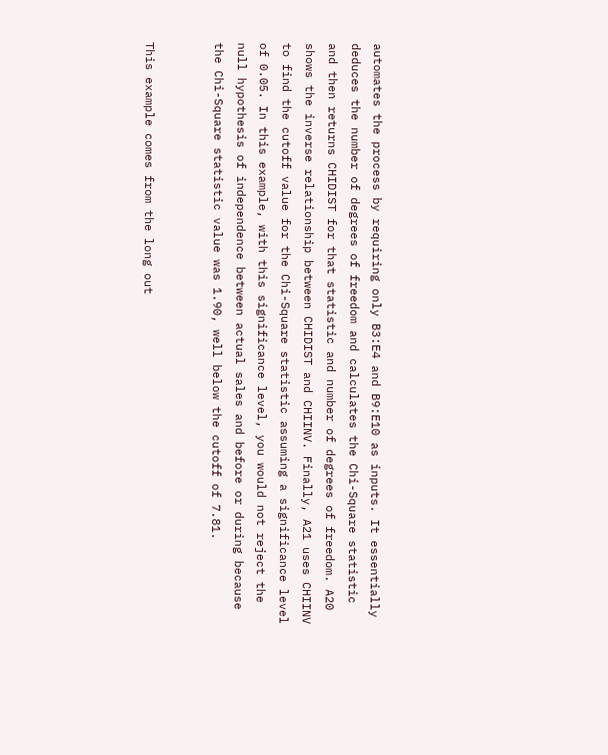automates the process by requiring only B3:E4 and B9:E10 as inputs. It essentially deduces the number of degrees of freedom and calculates the Chi-Square statistic and then returns CHIDIST for that statistic and number of degrees of freedom. A20 shows the inverse relationship between CHIDIST and CHIINV. Finally, A21 uses CHIINV to find the cutoff value for the Chi-Square statistic assuming a significance level of 0.05. In this example, with this significance level, you would not reject the null hypothesis of independence between actual sales and before or during because the Chi-Square statistic value was 1.90, well below the cutoff of 7.81.


This example comes from the long out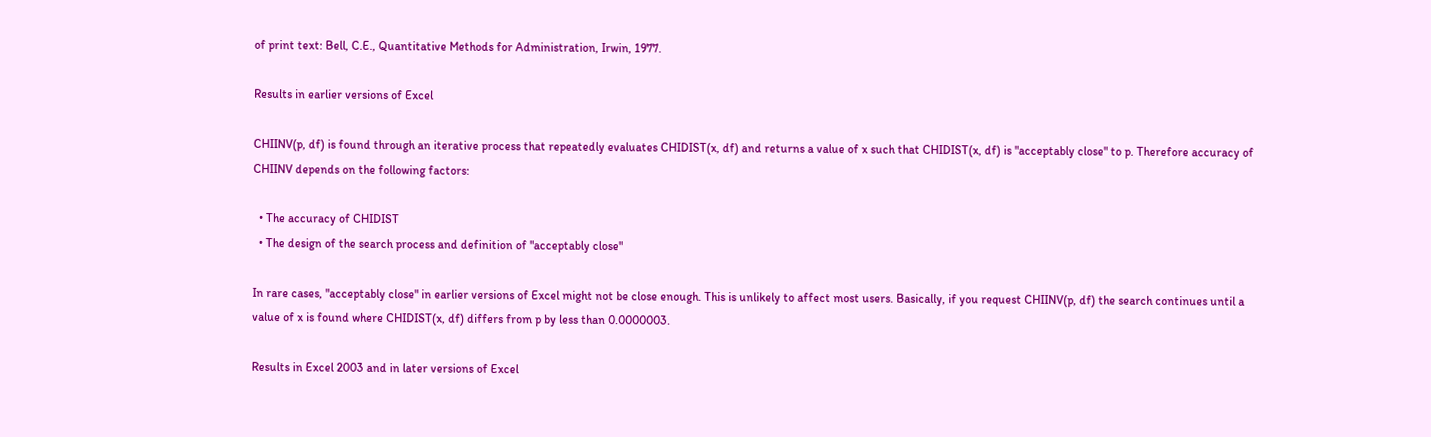of print text: Bell, C.E., Quantitative Methods for Administration, Irwin, 1977.

Results in earlier versions of Excel

CHIINV(p, df) is found through an iterative process that repeatedly evaluates CHIDIST(x, df) and returns a value of x such that CHIDIST(x, df) is "acceptably close" to p. Therefore accuracy of CHIINV depends on the following factors:

  • The accuracy of CHIDIST
  • The design of the search process and definition of "acceptably close"

In rare cases, "acceptably close" in earlier versions of Excel might not be close enough. This is unlikely to affect most users. Basically, if you request CHIINV(p, df) the search continues until a value of x is found where CHIDIST(x, df) differs from p by less than 0.0000003.

Results in Excel 2003 and in later versions of Excel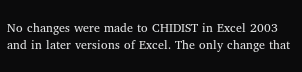No changes were made to CHIDIST in Excel 2003 and in later versions of Excel. The only change that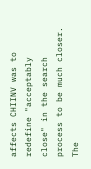affects CHIINV was to redefine "acceptably close" in the search process to be much closer. The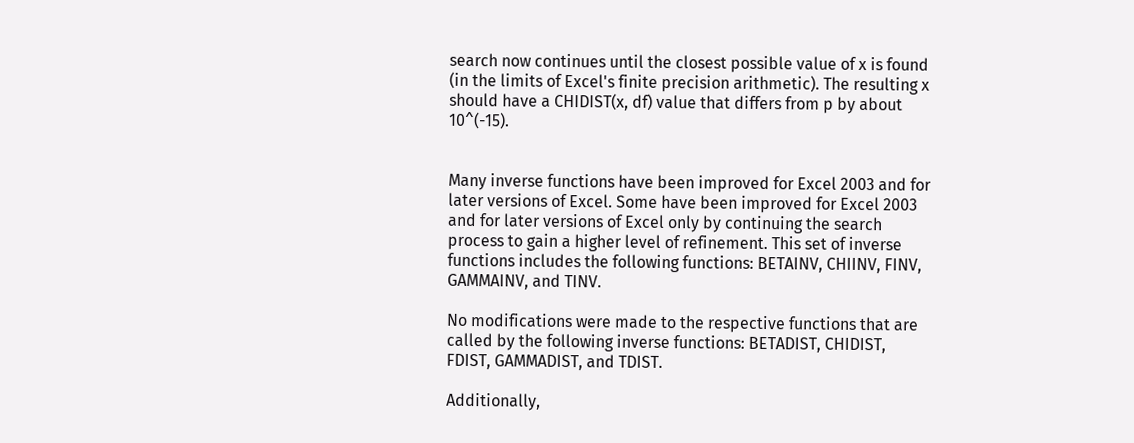search now continues until the closest possible value of x is found (in the limits of Excel's finite precision arithmetic). The resulting x should have a CHIDIST(x, df) value that differs from p by about 10^(-15).


Many inverse functions have been improved for Excel 2003 and for later versions of Excel. Some have been improved for Excel 2003 and for later versions of Excel only by continuing the search process to gain a higher level of refinement. This set of inverse functions includes the following functions: BETAINV, CHIINV, FINV, GAMMAINV, and TINV.

No modifications were made to the respective functions that are called by the following inverse functions: BETADIST, CHIDIST, FDIST, GAMMADIST, and TDIST.

Additionally,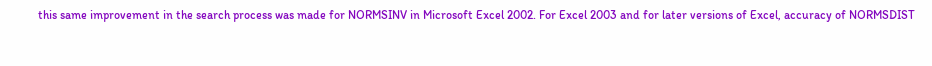this same improvement in the search process was made for NORMSINV in Microsoft Excel 2002. For Excel 2003 and for later versions of Excel, accuracy of NORMSDIST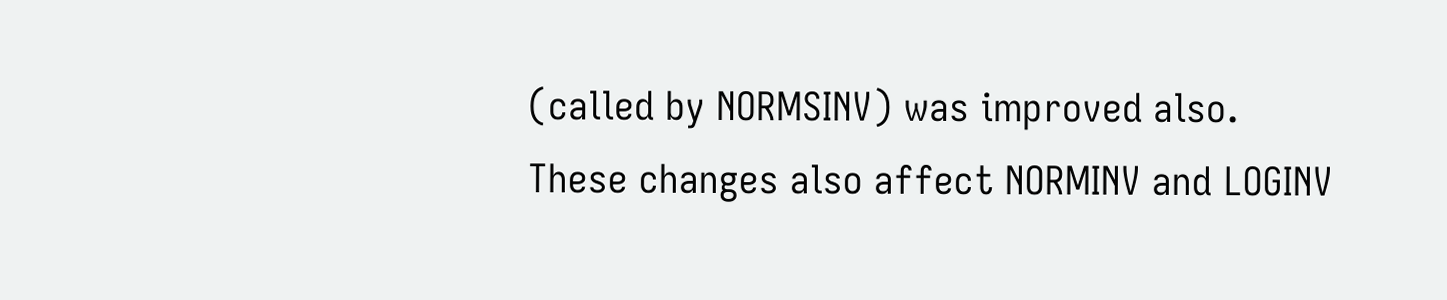(called by NORMSINV) was improved also. These changes also affect NORMINV and LOGINV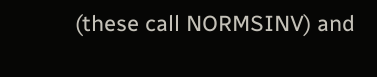(these call NORMSINV) and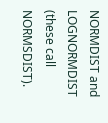NORMDIST and LOGNORMDIST (these call NORMSDIST).